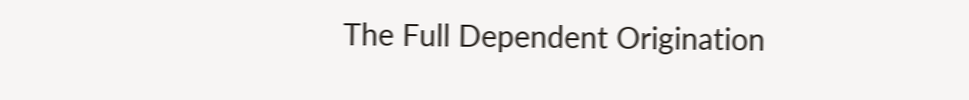The Full Dependent Origination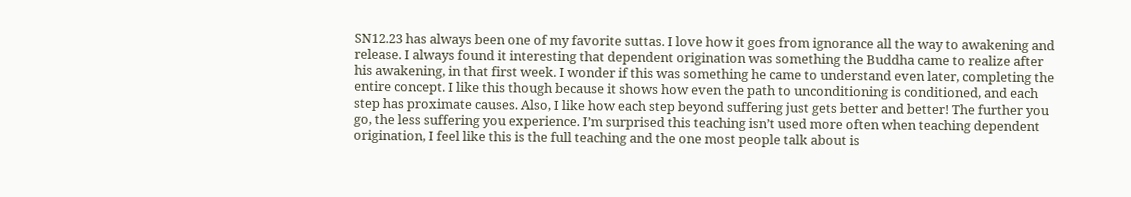SN12.23 has always been one of my favorite suttas. I love how it goes from ignorance all the way to awakening and release. I always found it interesting that dependent origination was something the Buddha came to realize after his awakening, in that first week. I wonder if this was something he came to understand even later, completing the entire concept. I like this though because it shows how even the path to unconditioning is conditioned, and each step has proximate causes. Also, I like how each step beyond suffering just gets better and better! The further you go, the less suffering you experience. I’m surprised this teaching isn’t used more often when teaching dependent origination, I feel like this is the full teaching and the one most people talk about is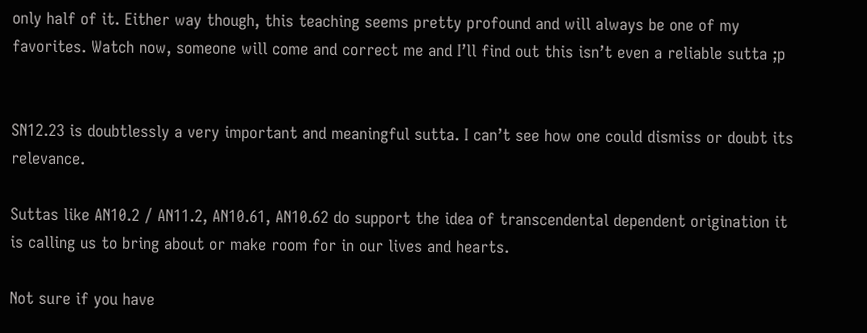only half of it. Either way though, this teaching seems pretty profound and will always be one of my favorites. Watch now, someone will come and correct me and I’ll find out this isn’t even a reliable sutta ;p


SN12.23 is doubtlessly a very important and meaningful sutta. I can’t see how one could dismiss or doubt its relevance.

Suttas like AN10.2 / AN11.2, AN10.61, AN10.62 do support the idea of transcendental dependent origination it is calling us to bring about or make room for in our lives and hearts.

Not sure if you have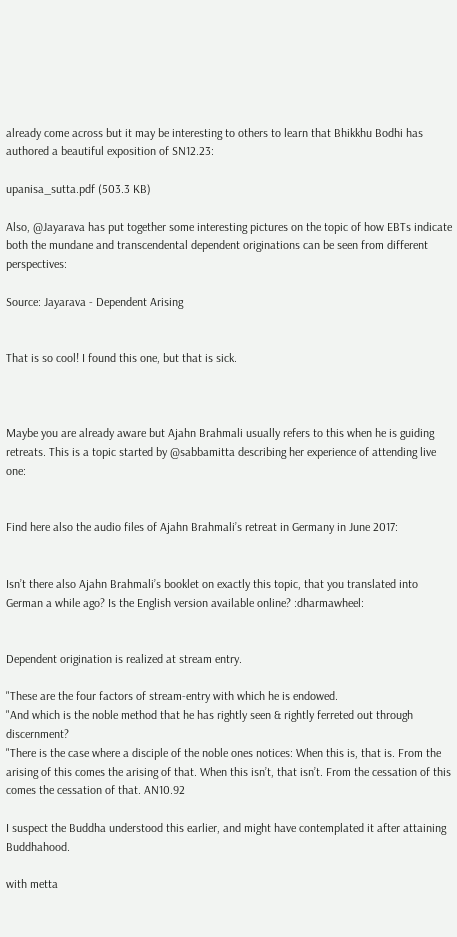already come across but it may be interesting to others to learn that Bhikkhu Bodhi has authored a beautiful exposition of SN12.23:

upanisa_sutta.pdf (503.3 KB)

Also, @Jayarava has put together some interesting pictures on the topic of how EBTs indicate both the mundane and transcendental dependent originations can be seen from different perspectives:

Source: Jayarava - Dependent Arising


That is so cool! I found this one, but that is sick.



Maybe you are already aware but Ajahn Brahmali usually refers to this when he is guiding retreats. This is a topic started by @sabbamitta describing her experience of attending live one:


Find here also the audio files of Ajahn Brahmali’s retreat in Germany in June 2017:


Isn’t there also Ajahn Brahmali’s booklet on exactly this topic, that you translated into German a while ago? Is the English version available online? :dharmawheel:


Dependent origination is realized at stream entry.

"These are the four factors of stream-entry with which he is endowed.
"And which is the noble method that he has rightly seen & rightly ferreted out through discernment?
"There is the case where a disciple of the noble ones notices: When this is, that is. From the arising of this comes the arising of that. When this isn’t, that isn’t. From the cessation of this comes the cessation of that. AN10.92

I suspect the Buddha understood this earlier, and might have contemplated it after attaining Buddhahood.

with metta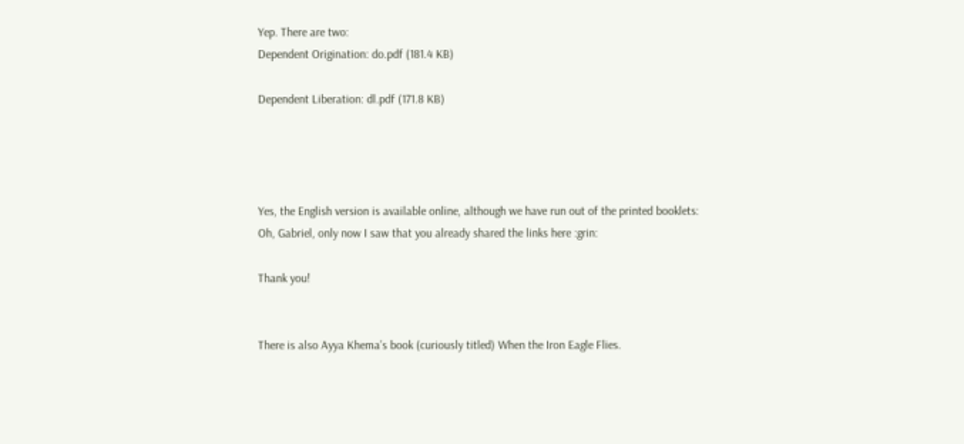Yep. There are two:
Dependent Origination: do.pdf (181.4 KB)

Dependent Liberation: dl.pdf (171.8 KB)




Yes, the English version is available online, although we have run out of the printed booklets:
Oh, Gabriel, only now I saw that you already shared the links here :grin:

Thank you!


There is also Ayya Khema’s book (curiously titled) When the Iron Eagle Flies.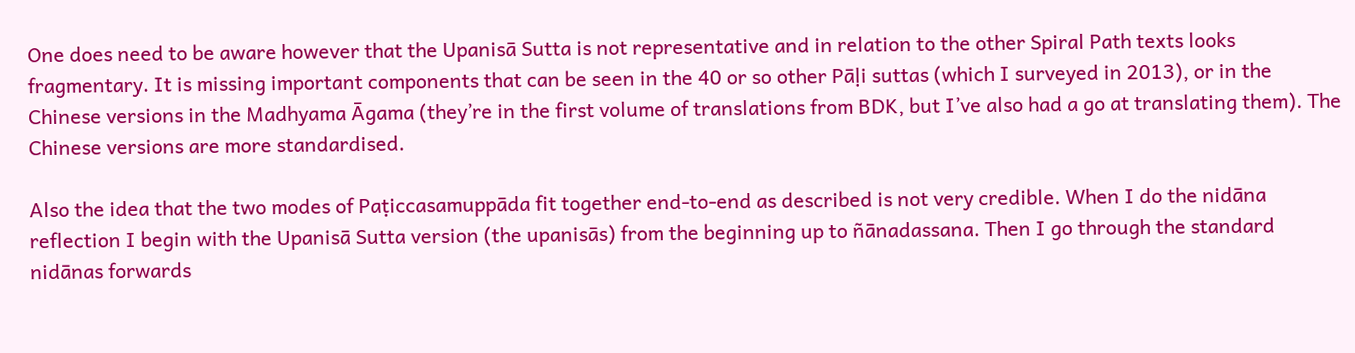One does need to be aware however that the Upanisā Sutta is not representative and in relation to the other Spiral Path texts looks fragmentary. It is missing important components that can be seen in the 40 or so other Pāḷi suttas (which I surveyed in 2013), or in the Chinese versions in the Madhyama Āgama (they’re in the first volume of translations from BDK, but I’ve also had a go at translating them). The Chinese versions are more standardised.

Also the idea that the two modes of Paṭiccasamuppāda fit together end-to-end as described is not very credible. When I do the nidāna reflection I begin with the Upanisā Sutta version (the upanisās) from the beginning up to ñānadassana. Then I go through the standard nidānas forwards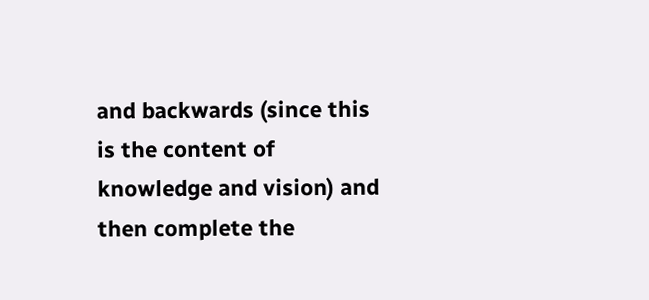and backwards (since this is the content of knowledge and vision) and then complete the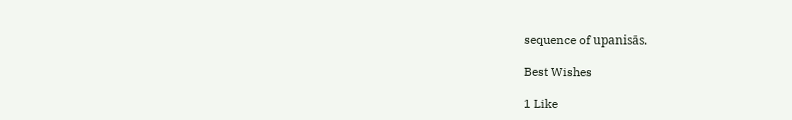sequence of upanisās.

Best Wishes

1 Like